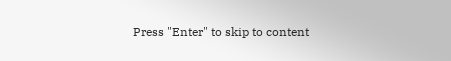Press "Enter" to skip to content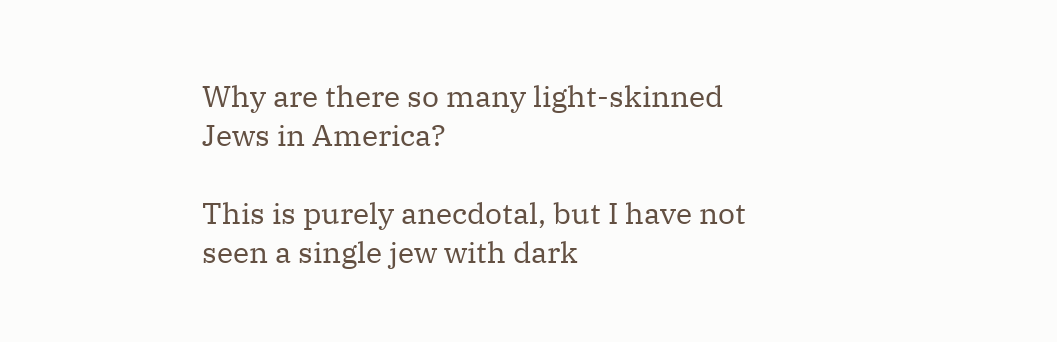Why are there so many light-skinned Jews in America?

This is purely anecdotal, but I have not seen a single jew with dark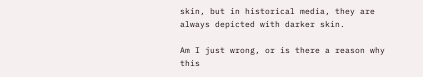skin, but in historical media, they are always depicted with darker skin.

Am I just wrong, or is there a reason why this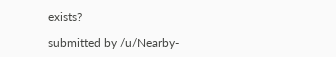exists?

submitted by /u/Nearby-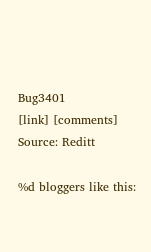Bug3401
[link] [comments]
Source: Reditt

%d bloggers like this: